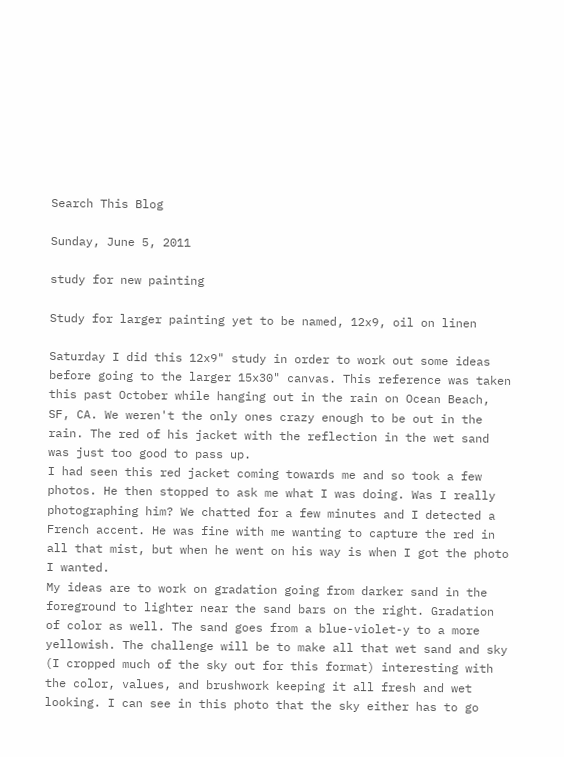Search This Blog

Sunday, June 5, 2011

study for new painting

Study for larger painting yet to be named, 12x9, oil on linen

Saturday I did this 12x9" study in order to work out some ideas before going to the larger 15x30" canvas. This reference was taken this past October while hanging out in the rain on Ocean Beach, SF, CA. We weren't the only ones crazy enough to be out in the rain. The red of his jacket with the reflection in the wet sand was just too good to pass up.
I had seen this red jacket coming towards me and so took a few photos. He then stopped to ask me what I was doing. Was I really photographing him? We chatted for a few minutes and I detected a French accent. He was fine with me wanting to capture the red in all that mist, but when he went on his way is when I got the photo I wanted.
My ideas are to work on gradation going from darker sand in the foreground to lighter near the sand bars on the right. Gradation of color as well. The sand goes from a blue-violet-y to a more yellowish. The challenge will be to make all that wet sand and sky (I cropped much of the sky out for this format) interesting with the color, values, and brushwork keeping it all fresh and wet looking. I can see in this photo that the sky either has to go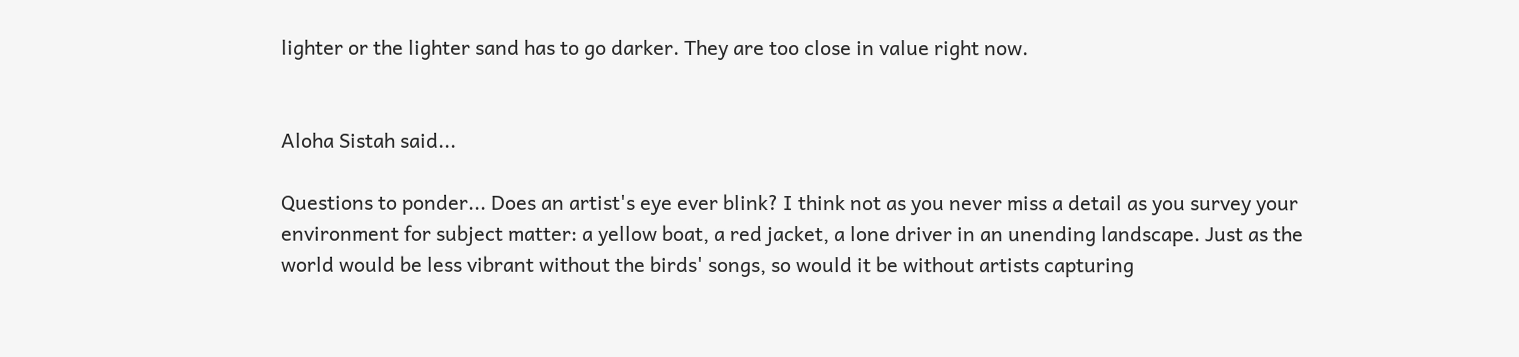lighter or the lighter sand has to go darker. They are too close in value right now.


Aloha Sistah said...

Questions to ponder... Does an artist's eye ever blink? I think not as you never miss a detail as you survey your environment for subject matter: a yellow boat, a red jacket, a lone driver in an unending landscape. Just as the world would be less vibrant without the birds' songs, so would it be without artists capturing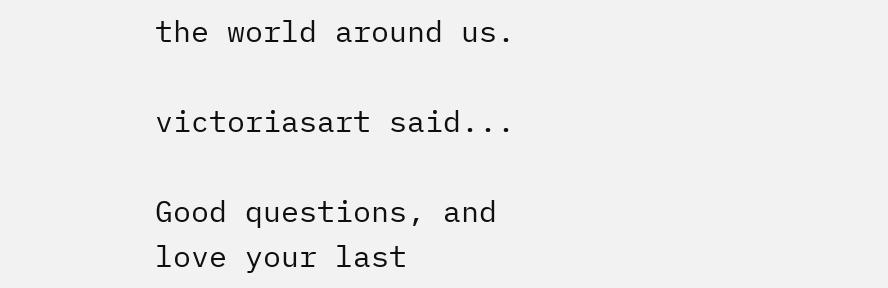the world around us.

victoriasart said...

Good questions, and love your last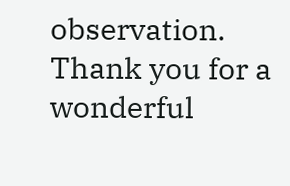observation. Thank you for a wonderful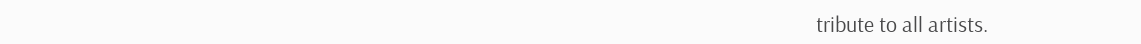tribute to all artists.